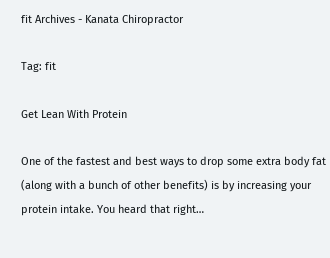fit Archives - Kanata Chiropractor

Tag: fit

Get Lean With Protein

One of the fastest and best ways to drop some extra body fat (along with a bunch of other benefits) is by increasing your protein intake. You heard that right…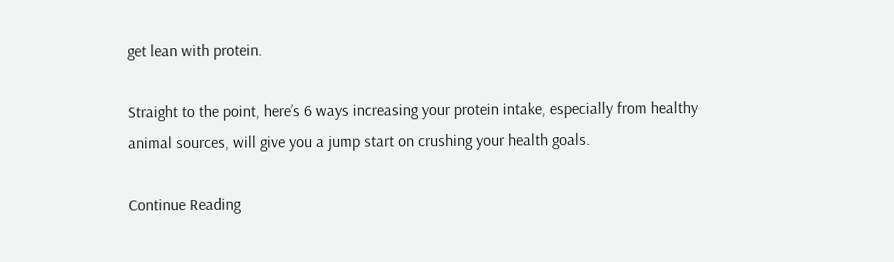get lean with protein.

Straight to the point, here’s 6 ways increasing your protein intake, especially from healthy animal sources, will give you a jump start on crushing your health goals.

Continue Reading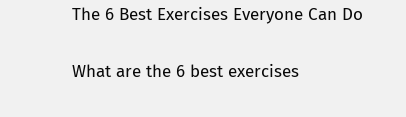The 6 Best Exercises Everyone Can Do

What are the 6 best exercises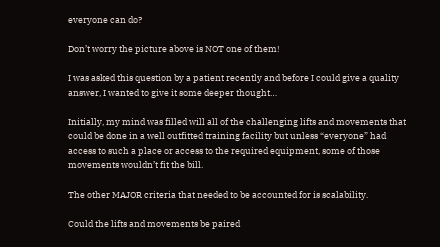everyone can do?

Don’t worry the picture above is NOT one of them!

I was asked this question by a patient recently and before I could give a quality answer, I wanted to give it some deeper thought…

Initially, my mind was filled will all of the challenging lifts and movements that could be done in a well outfitted training facility but unless “everyone” had access to such a place or access to the required equipment, some of those movements wouldn’t fit the bill.

The other MAJOR criteria that needed to be accounted for is scalability.

Could the lifts and movements be paired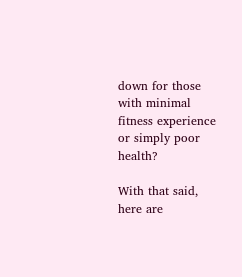down for those with minimal fitness experience or simply poor health?

With that said, here are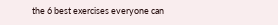the 6 best exercises everyone can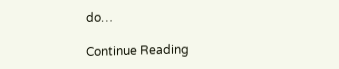do…

Continue Reading